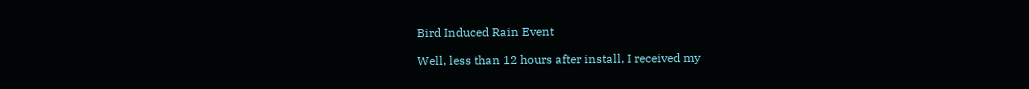Bird Induced Rain Event

Well, less than 12 hours after install, I received my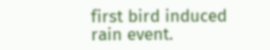first bird induced rain event.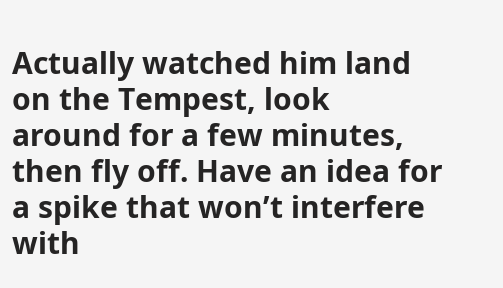Actually watched him land on the Tempest, look around for a few minutes, then fly off. Have an idea for a spike that won’t interfere with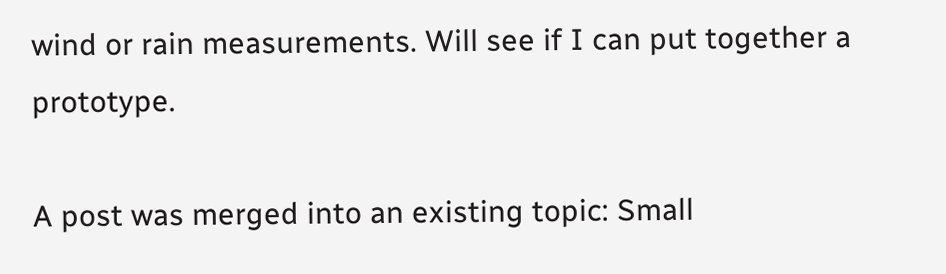wind or rain measurements. Will see if I can put together a prototype.

A post was merged into an existing topic: Small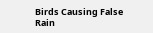Birds Causing False Rain